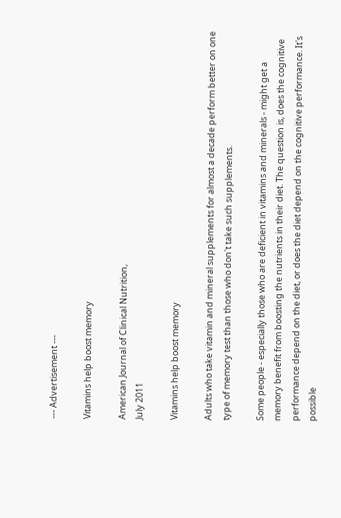--- Advertisement ---

Vitamins help boost memory

American Journal of Clinical Nutrition,
July 2011

Vitamins help boost memory

Adults who take vitamin and mineral supplements for almost a decade perform better on one type of memory test than those who don't take such supplements.

Some people - especially those who are deficient in vitamins and minerals - might get a memory benefit from boosting the nutrients in their diet. The question is, does the cognitive performance depend on the diet, or does the diet depend on the cognitive performance. It's possible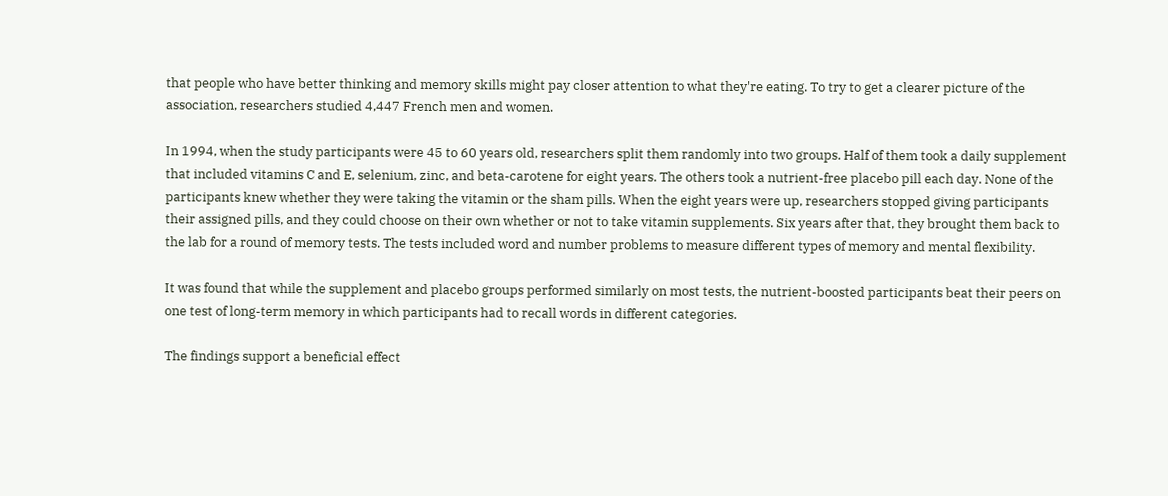that people who have better thinking and memory skills might pay closer attention to what they're eating. To try to get a clearer picture of the association, researchers studied 4,447 French men and women.

In 1994, when the study participants were 45 to 60 years old, researchers split them randomly into two groups. Half of them took a daily supplement that included vitamins C and E, selenium, zinc, and beta-carotene for eight years. The others took a nutrient-free placebo pill each day. None of the participants knew whether they were taking the vitamin or the sham pills. When the eight years were up, researchers stopped giving participants their assigned pills, and they could choose on their own whether or not to take vitamin supplements. Six years after that, they brought them back to the lab for a round of memory tests. The tests included word and number problems to measure different types of memory and mental flexibility.

It was found that while the supplement and placebo groups performed similarly on most tests, the nutrient-boosted participants beat their peers on one test of long-term memory in which participants had to recall words in different categories.

The findings support a beneficial effect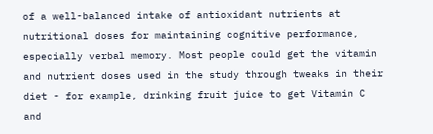of a well-balanced intake of antioxidant nutrients at nutritional doses for maintaining cognitive performance, especially verbal memory. Most people could get the vitamin and nutrient doses used in the study through tweaks in their diet - for example, drinking fruit juice to get Vitamin C and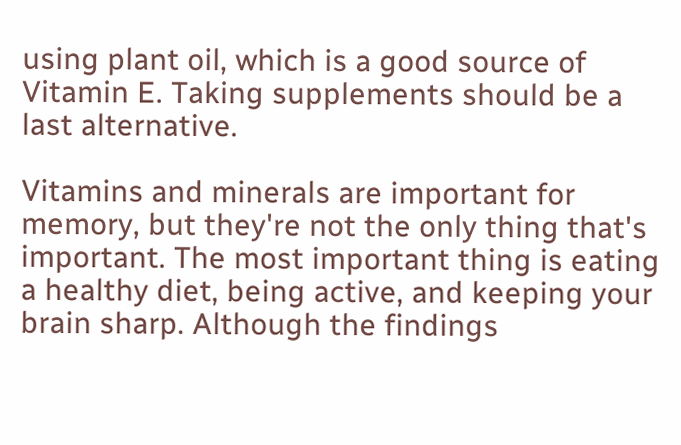using plant oil, which is a good source of Vitamin E. Taking supplements should be a last alternative.

Vitamins and minerals are important for memory, but they're not the only thing that's important. The most important thing is eating a healthy diet, being active, and keeping your brain sharp. Although the findings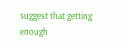suggest that getting enough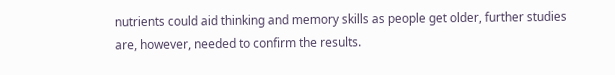nutrients could aid thinking and memory skills as people get older, further studies are, however, needed to confirm the results.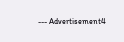--- Advertisement4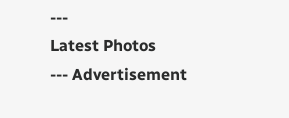---
Latest Photos
--- Advertisement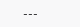---